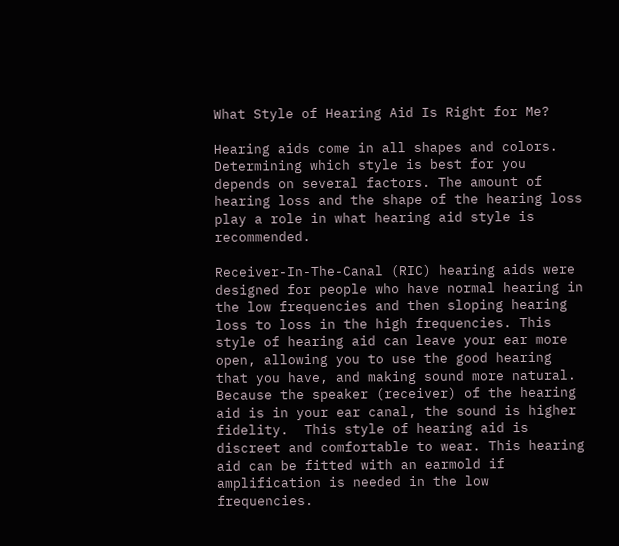What Style of Hearing Aid Is Right for Me?

Hearing aids come in all shapes and colors. Determining which style is best for you depends on several factors. The amount of hearing loss and the shape of the hearing loss play a role in what hearing aid style is recommended.

Receiver-In-The-Canal (RIC) hearing aids were designed for people who have normal hearing in the low frequencies and then sloping hearing loss to loss in the high frequencies. This style of hearing aid can leave your ear more open, allowing you to use the good hearing that you have, and making sound more natural. Because the speaker (receiver) of the hearing aid is in your ear canal, the sound is higher fidelity.  This style of hearing aid is discreet and comfortable to wear. This hearing aid can be fitted with an earmold if amplification is needed in the low frequencies.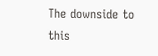The downside to this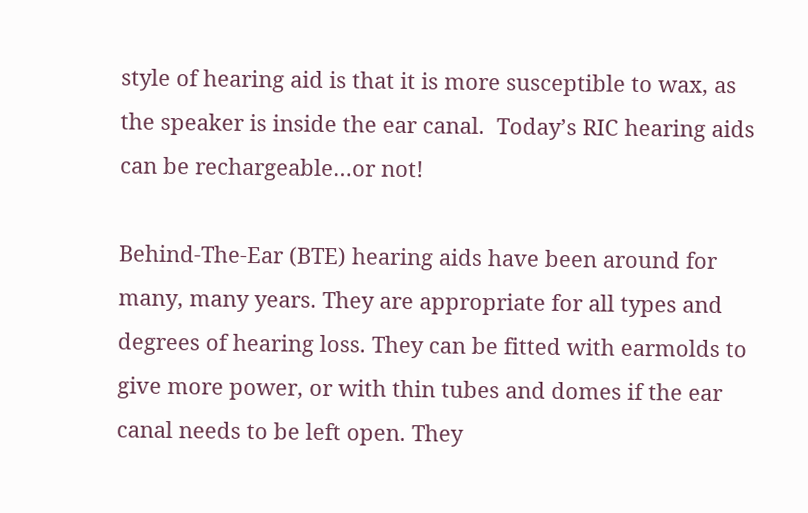style of hearing aid is that it is more susceptible to wax, as the speaker is inside the ear canal.  Today’s RIC hearing aids can be rechargeable…or not!

Behind-The-Ear (BTE) hearing aids have been around for many, many years. They are appropriate for all types and degrees of hearing loss. They can be fitted with earmolds to give more power, or with thin tubes and domes if the ear canal needs to be left open. They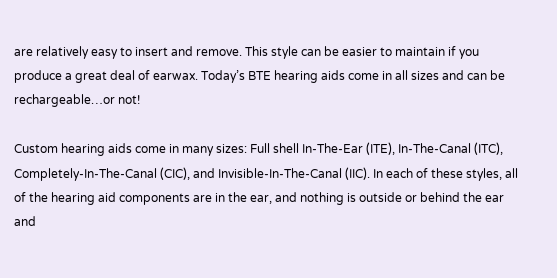are relatively easy to insert and remove. This style can be easier to maintain if you produce a great deal of earwax. Today’s BTE hearing aids come in all sizes and can be rechargeable…or not!

Custom hearing aids come in many sizes: Full shell In-The-Ear (ITE), In-The-Canal (ITC), Completely-In-The-Canal (CIC), and Invisible-In-The-Canal (IIC). In each of these styles, all of the hearing aid components are in the ear, and nothing is outside or behind the ear and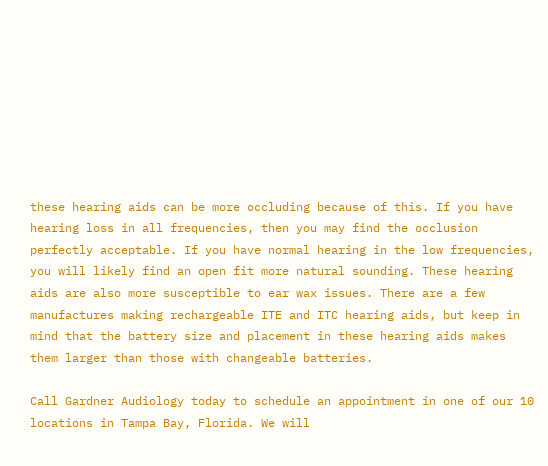these hearing aids can be more occluding because of this. If you have hearing loss in all frequencies, then you may find the occlusion perfectly acceptable. If you have normal hearing in the low frequencies, you will likely find an open fit more natural sounding. These hearing aids are also more susceptible to ear wax issues. There are a few manufactures making rechargeable ITE and ITC hearing aids, but keep in mind that the battery size and placement in these hearing aids makes them larger than those with changeable batteries.

Call Gardner Audiology today to schedule an appointment in one of our 10 locations in Tampa Bay, Florida. We will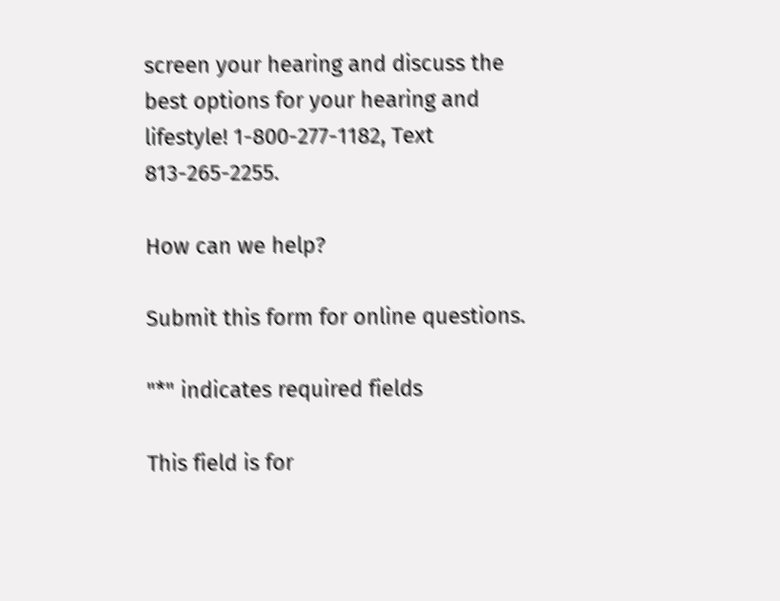screen your hearing and discuss the best options for your hearing and lifestyle! 1-800-277-1182, Text 813-265-2255.

How can we help?

Submit this form for online questions.

"*" indicates required fields

This field is for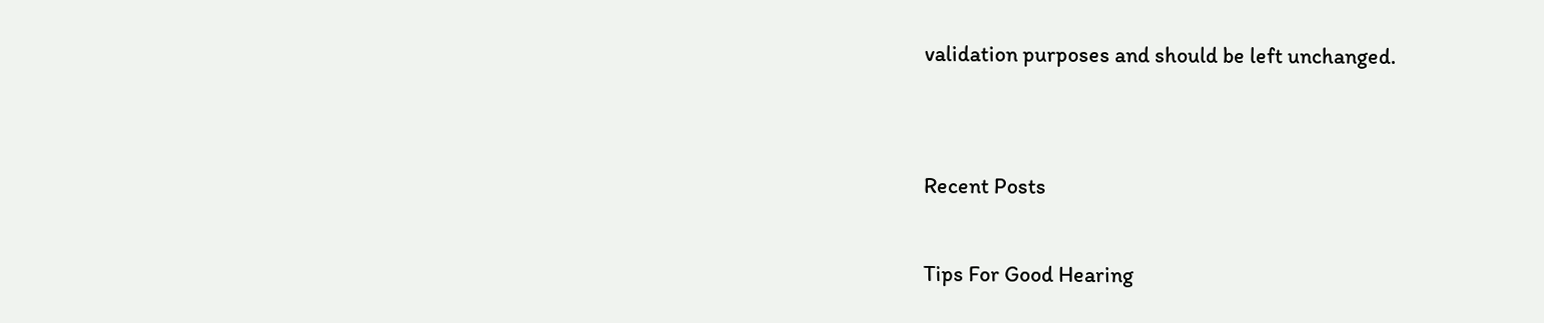validation purposes and should be left unchanged.


Recent Posts

Tips For Good Hearing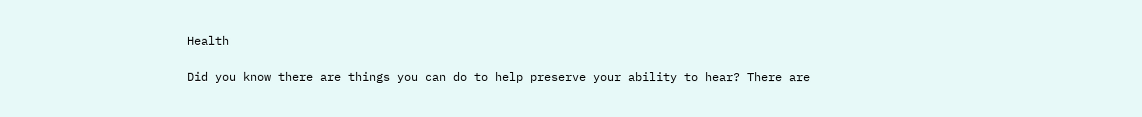Health

Did you know there are things you can do to help preserve your ability to hear? There are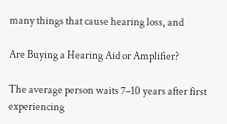many things that cause hearing loss, and

Are Buying a Hearing Aid or Amplifier?

The average person waits 7–10 years after first experiencing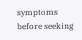symptoms before seeking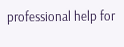professional help for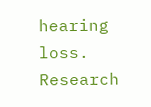hearing loss. Research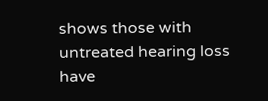shows those with untreated hearing loss have